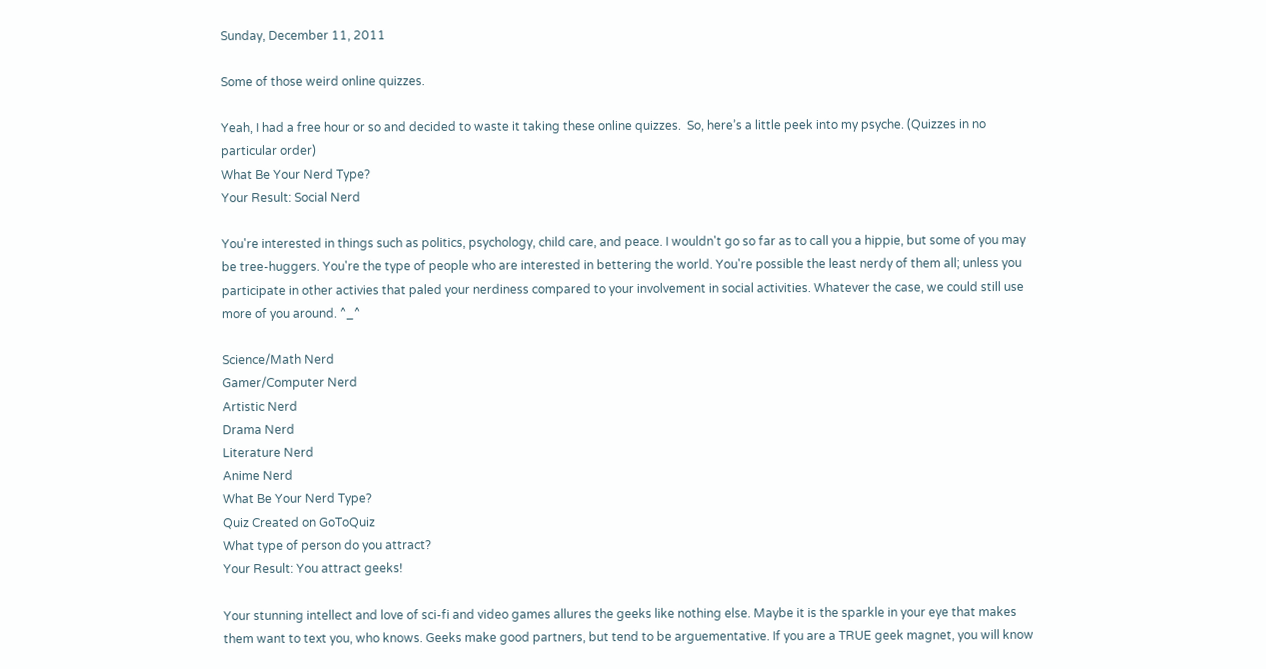Sunday, December 11, 2011

Some of those weird online quizzes.

Yeah, I had a free hour or so and decided to waste it taking these online quizzes.  So, here’s a little peek into my psyche. (Quizzes in no particular order)
What Be Your Nerd Type?
Your Result: Social Nerd

You're interested in things such as politics, psychology, child care, and peace. I wouldn't go so far as to call you a hippie, but some of you may be tree-huggers. You're the type of people who are interested in bettering the world. You're possible the least nerdy of them all; unless you participate in other activies that paled your nerdiness compared to your involvement in social activities. Whatever the case, we could still use more of you around. ^_^

Science/Math Nerd
Gamer/Computer Nerd
Artistic Nerd
Drama Nerd
Literature Nerd
Anime Nerd
What Be Your Nerd Type?
Quiz Created on GoToQuiz
What type of person do you attract?
Your Result: You attract geeks!

Your stunning intellect and love of sci-fi and video games allures the geeks like nothing else. Maybe it is the sparkle in your eye that makes them want to text you, who knows. Geeks make good partners, but tend to be arguementative. If you are a TRUE geek magnet, you will know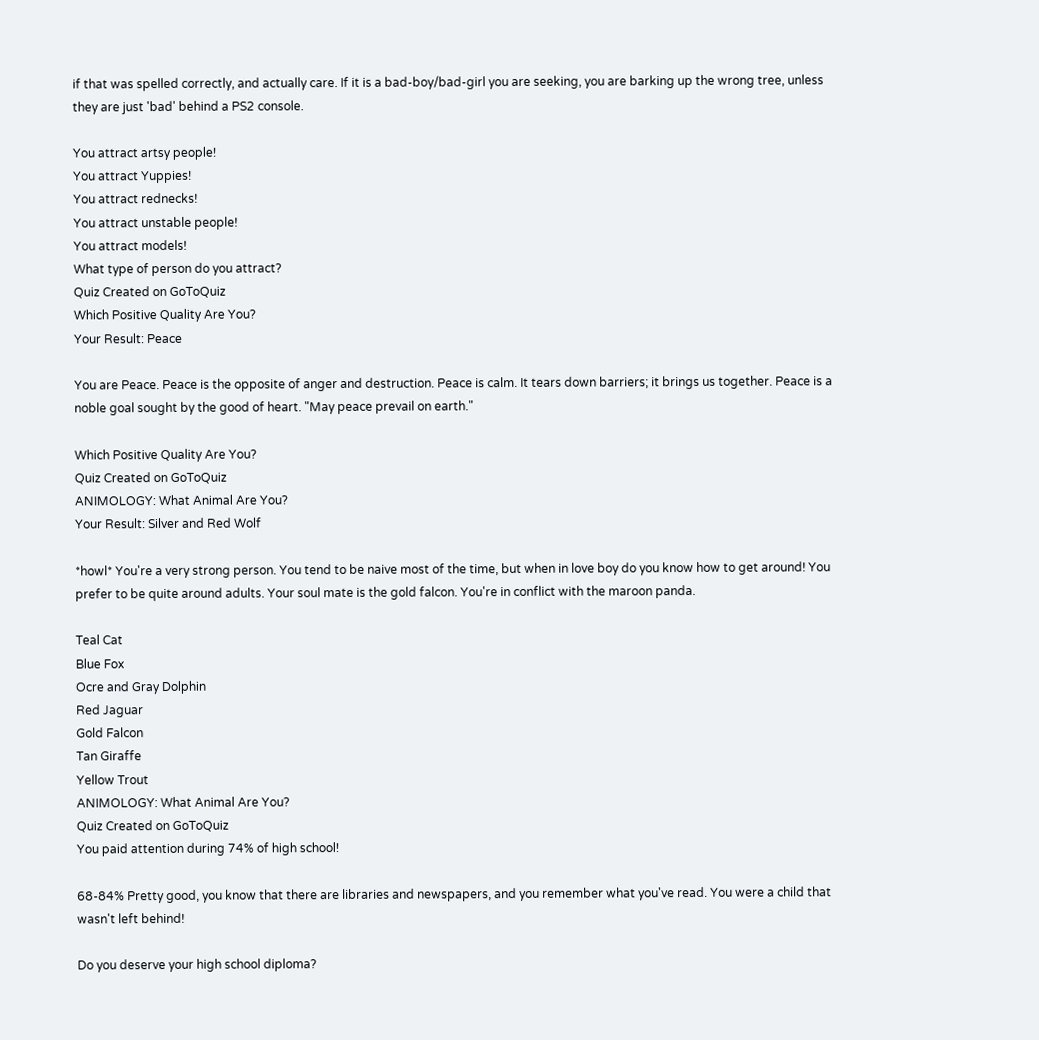if that was spelled correctly, and actually care. If it is a bad-boy/bad-girl you are seeking, you are barking up the wrong tree, unless they are just 'bad' behind a PS2 console.

You attract artsy people!
You attract Yuppies!
You attract rednecks!
You attract unstable people!
You attract models!
What type of person do you attract?
Quiz Created on GoToQuiz
Which Positive Quality Are You?
Your Result: Peace

You are Peace. Peace is the opposite of anger and destruction. Peace is calm. It tears down barriers; it brings us together. Peace is a noble goal sought by the good of heart. "May peace prevail on earth."

Which Positive Quality Are You?
Quiz Created on GoToQuiz
ANIMOLOGY: What Animal Are You?
Your Result: Silver and Red Wolf

*howl* You're a very strong person. You tend to be naive most of the time, but when in love boy do you know how to get around! You prefer to be quite around adults. Your soul mate is the gold falcon. You're in conflict with the maroon panda.

Teal Cat
Blue Fox
Ocre and Gray Dolphin
Red Jaguar
Gold Falcon
Tan Giraffe
Yellow Trout
ANIMOLOGY: What Animal Are You?
Quiz Created on GoToQuiz
You paid attention during 74% of high school!

68-84% Pretty good, you know that there are libraries and newspapers, and you remember what you've read. You were a child that wasn't left behind!

Do you deserve your high school diploma?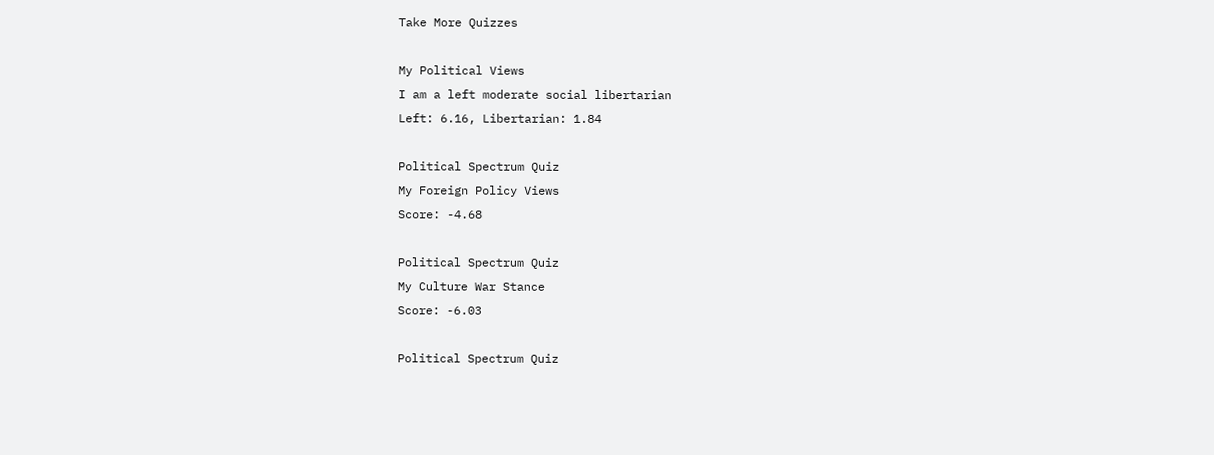Take More Quizzes

My Political Views
I am a left moderate social libertarian
Left: 6.16, Libertarian: 1.84

Political Spectrum Quiz
My Foreign Policy Views
Score: -4.68

Political Spectrum Quiz
My Culture War Stance
Score: -6.03

Political Spectrum Quiz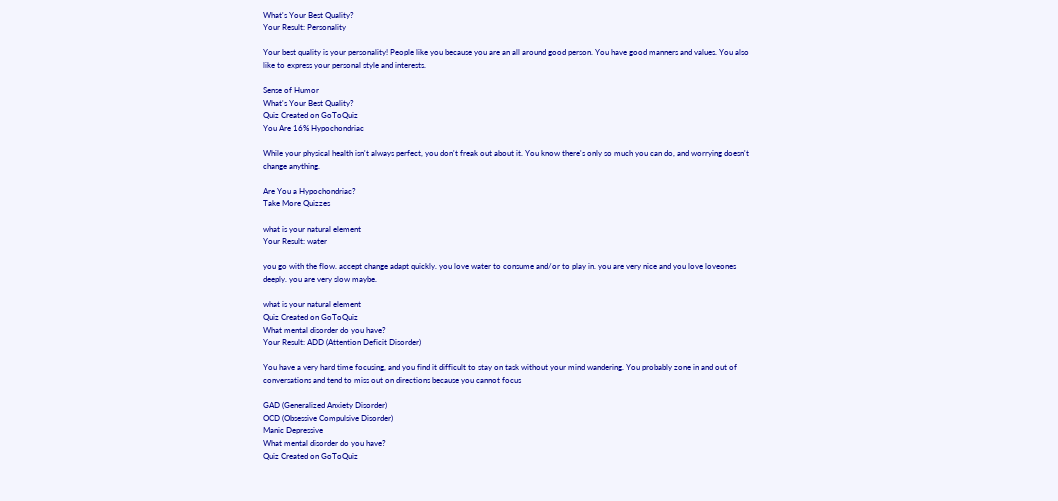What's Your Best Quality?
Your Result: Personality

Your best quality is your personality! People like you because you are an all around good person. You have good manners and values. You also like to express your personal style and interests.

Sense of Humor
What's Your Best Quality?
Quiz Created on GoToQuiz
You Are 16% Hypochondriac

While your physical health isn't always perfect, you don't freak out about it. You know there's only so much you can do, and worrying doesn't change anything.

Are You a Hypochondriac?
Take More Quizzes

what is your natural element
Your Result: water

you go with the flow. accept change adapt quickly. you love water to consume and/or to play in. you are very nice and you love loveones deeply. you are very slow maybe.

what is your natural element
Quiz Created on GoToQuiz
What mental disorder do you have?
Your Result: ADD (Attention Deficit Disorder)

You have a very hard time focusing, and you find it difficult to stay on task without your mind wandering. You probably zone in and out of conversations and tend to miss out on directions because you cannot focus

GAD (Generalized Anxiety Disorder)
OCD (Obsessive Compulsive Disorder)
Manic Depressive
What mental disorder do you have?
Quiz Created on GoToQuiz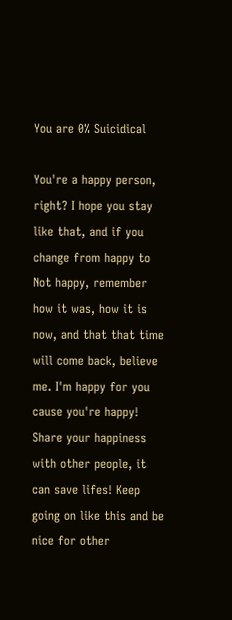You are 0% Suicidical

You're a happy person, right? I hope you stay like that, and if you change from happy to Not happy, remember how it was, how it is now, and that that time will come back, believe me. I'm happy for you cause you're happy! Share your happiness with other people, it can save lifes! Keep going on like this and be nice for other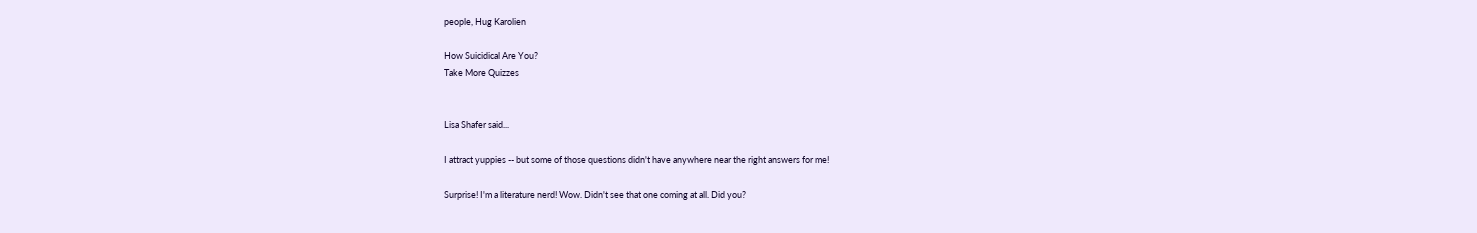people, Hug Karolien

How Suicidical Are You?
Take More Quizzes


Lisa Shafer said...

I attract yuppies -- but some of those questions didn't have anywhere near the right answers for me!

Surprise! I'm a literature nerd! Wow. Didn't see that one coming at all. Did you?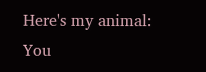Here's my animal:
You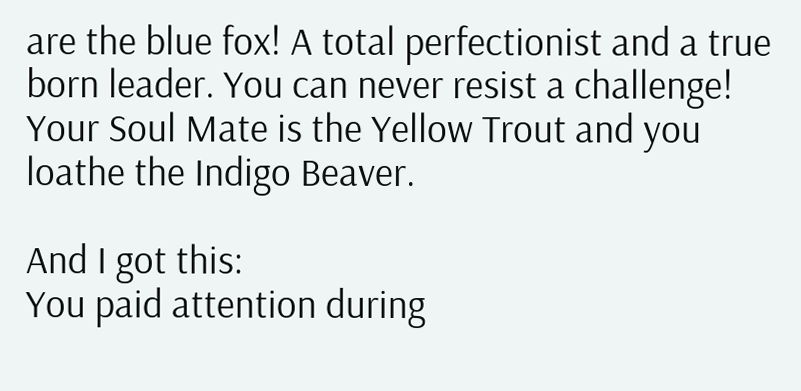are the blue fox! A total perfectionist and a true born leader. You can never resist a challenge! Your Soul Mate is the Yellow Trout and you loathe the Indigo Beaver.

And I got this:
You paid attention during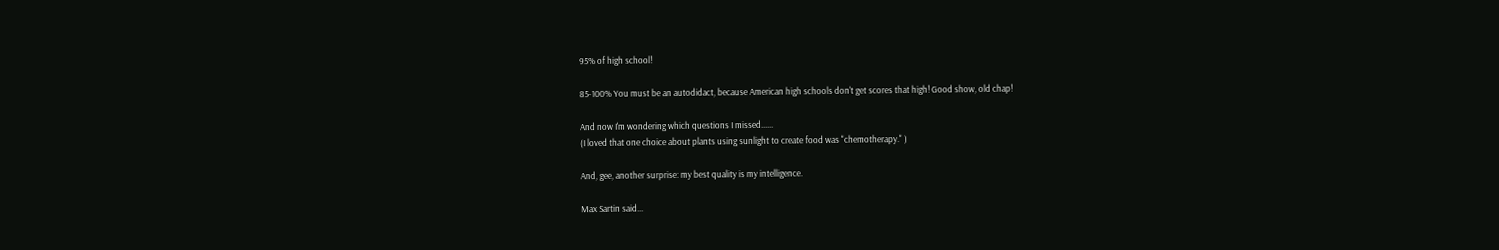95% of high school!

85-100% You must be an autodidact, because American high schools don't get scores that high! Good show, old chap!

And now I'm wondering which questions I missed......
(I loved that one choice about plants using sunlight to create food was "chemotherapy." )

And, gee, another surprise: my best quality is my intelligence.

Max Sartin said...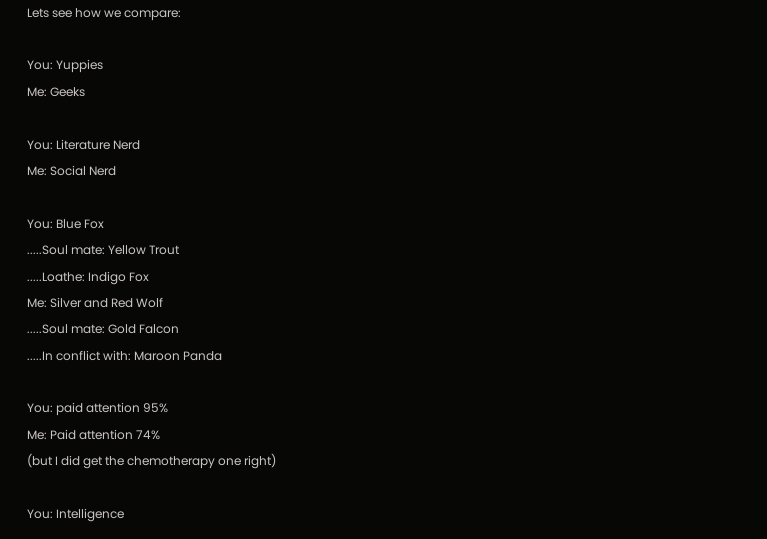Lets see how we compare:

You: Yuppies
Me: Geeks

You: Literature Nerd
Me: Social Nerd

You: Blue Fox
.....Soul mate: Yellow Trout
.....Loathe: Indigo Fox
Me: Silver and Red Wolf
.....Soul mate: Gold Falcon
.....In conflict with: Maroon Panda

You: paid attention 95%
Me: Paid attention 74%
(but I did get the chemotherapy one right)

You: Intelligence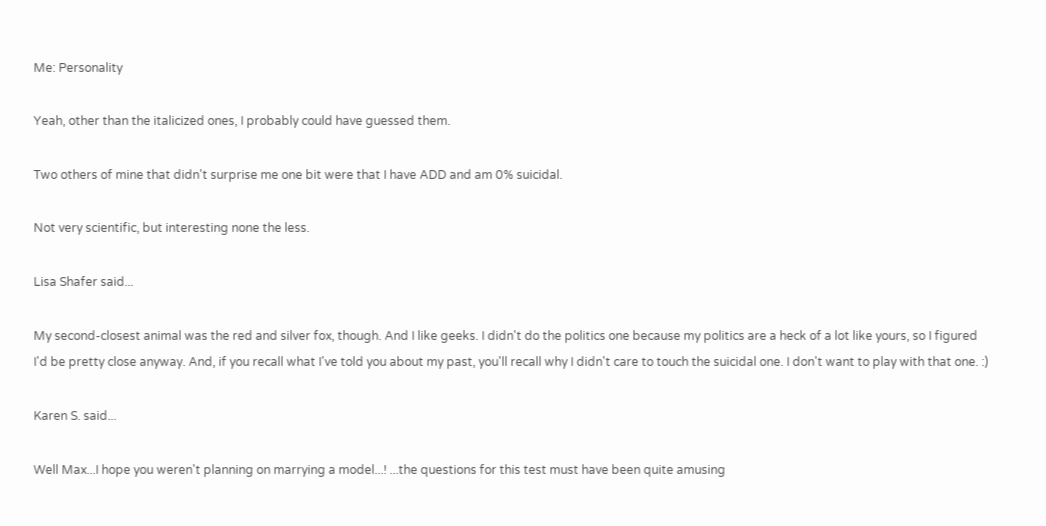Me: Personality

Yeah, other than the italicized ones, I probably could have guessed them.

Two others of mine that didn't surprise me one bit were that I have ADD and am 0% suicidal.

Not very scientific, but interesting none the less.

Lisa Shafer said...

My second-closest animal was the red and silver fox, though. And I like geeks. I didn't do the politics one because my politics are a heck of a lot like yours, so I figured I'd be pretty close anyway. And, if you recall what I've told you about my past, you'll recall why I didn't care to touch the suicidal one. I don't want to play with that one. :)

Karen S. said...

Well Max...I hope you weren't planning on marrying a model...! ...the questions for this test must have been quite amusing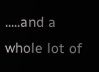.....and a whole lot of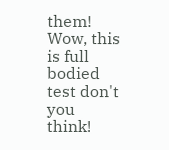them! Wow, this is full bodied test don't you think!